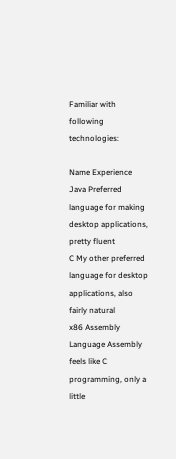Familiar with following technologies:

Name Experience
Java Preferred language for making desktop applications, pretty fluent
C My other preferred language for desktop applications, also fairly natural
x86 Assembly Language Assembly feels like C programming, only a little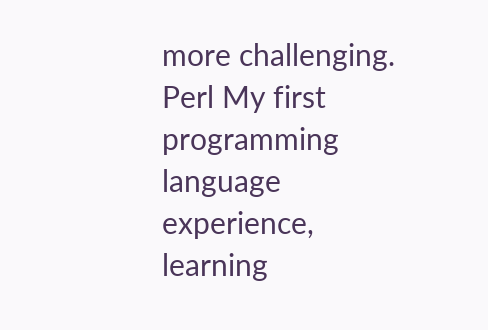more challenging.
Perl My first programming language experience, learning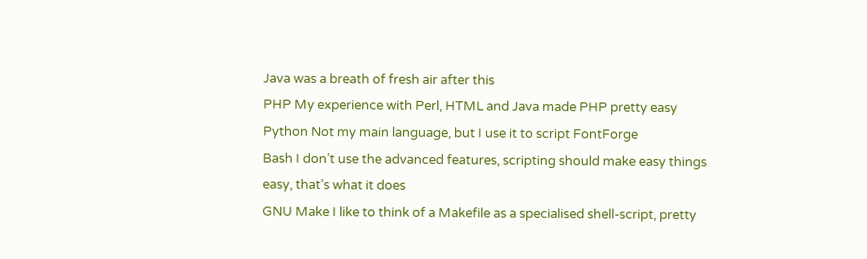Java was a breath of fresh air after this
PHP My experience with Perl, HTML and Java made PHP pretty easy
Python Not my main language, but I use it to script FontForge
Bash I don’t use the advanced features, scripting should make easy things easy, that’s what it does
GNU Make I like to think of a Makefile as a specialised shell-script, pretty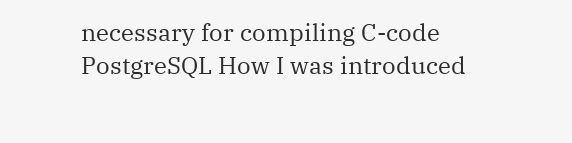necessary for compiling C-code
PostgreSQL How I was introduced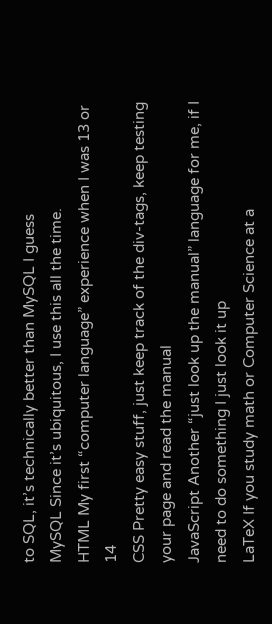to SQL, it’s technically better than MySQL I guess
MySQL Since it’s ubiquitous, I use this all the time.
HTML My first “computer language” experience when I was 13 or 14
CSS Pretty easy stuff, just keep track of the div-tags, keep testing your page and read the manual
JavaScript Another “just look up the manual” language for me, if I need to do something I just look it up
LaTeX If you study math or Computer Science at a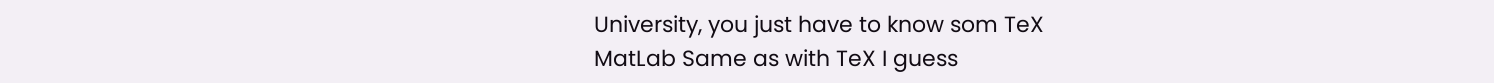University, you just have to know som TeX
MatLab Same as with TeX I guess